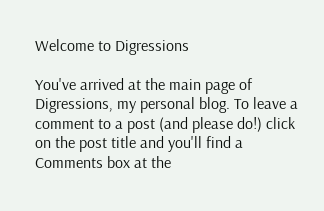Welcome to Digressions

You've arrived at the main page of Digressions, my personal blog. To leave a comment to a post (and please do!) click on the post title and you'll find a Comments box at the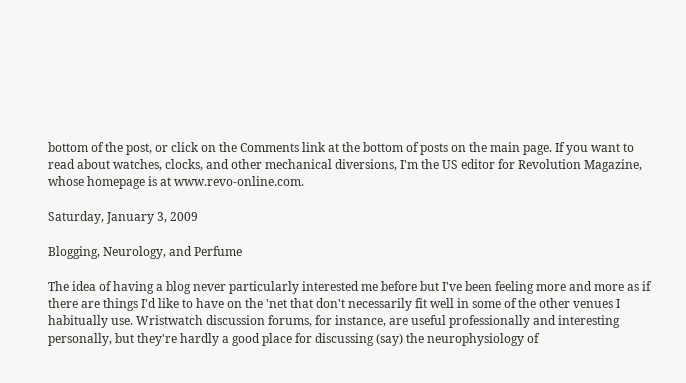bottom of the post, or click on the Comments link at the bottom of posts on the main page. If you want to read about watches, clocks, and other mechanical diversions, I'm the US editor for Revolution Magazine, whose homepage is at www.revo-online.com.

Saturday, January 3, 2009

Blogging, Neurology, and Perfume

The idea of having a blog never particularly interested me before but I've been feeling more and more as if there are things I'd like to have on the 'net that don't necessarily fit well in some of the other venues I habitually use. Wristwatch discussion forums, for instance, are useful professionally and interesting personally, but they're hardly a good place for discussing (say) the neurophysiology of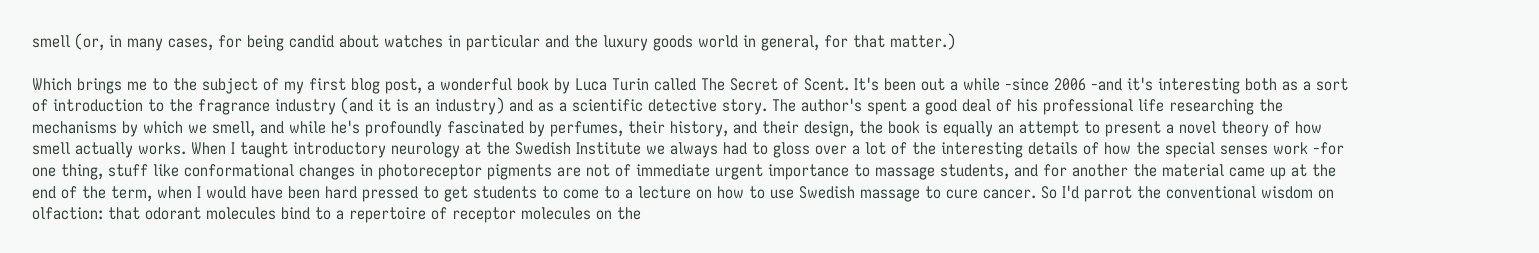smell (or, in many cases, for being candid about watches in particular and the luxury goods world in general, for that matter.)

Which brings me to the subject of my first blog post, a wonderful book by Luca Turin called The Secret of Scent. It's been out a while -since 2006 -and it's interesting both as a sort of introduction to the fragrance industry (and it is an industry) and as a scientific detective story. The author's spent a good deal of his professional life researching the mechanisms by which we smell, and while he's profoundly fascinated by perfumes, their history, and their design, the book is equally an attempt to present a novel theory of how smell actually works. When I taught introductory neurology at the Swedish Institute we always had to gloss over a lot of the interesting details of how the special senses work -for one thing, stuff like conformational changes in photoreceptor pigments are not of immediate urgent importance to massage students, and for another the material came up at the end of the term, when I would have been hard pressed to get students to come to a lecture on how to use Swedish massage to cure cancer. So I'd parrot the conventional wisdom on olfaction: that odorant molecules bind to a repertoire of receptor molecules on the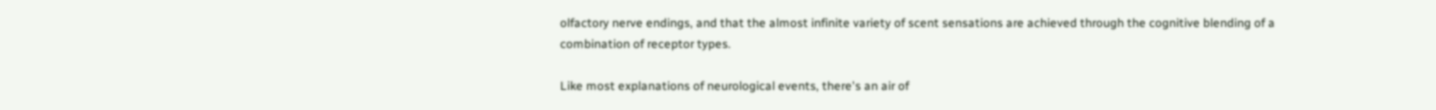olfactory nerve endings, and that the almost infinite variety of scent sensations are achieved through the cognitive blending of a combination of receptor types.

Like most explanations of neurological events, there's an air of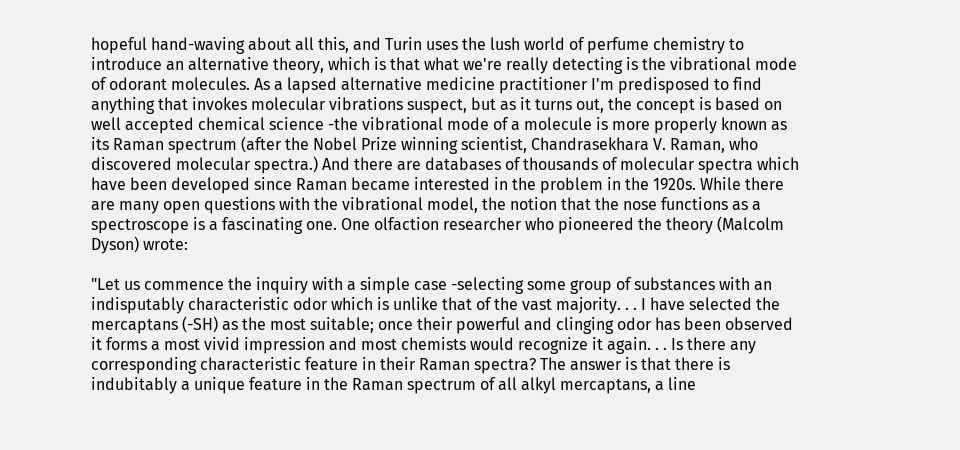hopeful hand-waving about all this, and Turin uses the lush world of perfume chemistry to introduce an alternative theory, which is that what we're really detecting is the vibrational mode of odorant molecules. As a lapsed alternative medicine practitioner I'm predisposed to find anything that invokes molecular vibrations suspect, but as it turns out, the concept is based on well accepted chemical science -the vibrational mode of a molecule is more properly known as its Raman spectrum (after the Nobel Prize winning scientist, Chandrasekhara V. Raman, who discovered molecular spectra.) And there are databases of thousands of molecular spectra which have been developed since Raman became interested in the problem in the 1920s. While there are many open questions with the vibrational model, the notion that the nose functions as a spectroscope is a fascinating one. One olfaction researcher who pioneered the theory (Malcolm Dyson) wrote:

"Let us commence the inquiry with a simple case -selecting some group of substances with an indisputably characteristic odor which is unlike that of the vast majority. . . I have selected the mercaptans (-SH) as the most suitable; once their powerful and clinging odor has been observed it forms a most vivid impression and most chemists would recognize it again. . . Is there any corresponding characteristic feature in their Raman spectra? The answer is that there is indubitably a unique feature in the Raman spectrum of all alkyl mercaptans, a line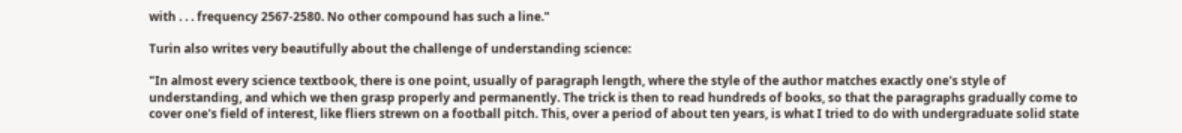with . . . frequency 2567-2580. No other compound has such a line."

Turin also writes very beautifully about the challenge of understanding science:

"In almost every science textbook, there is one point, usually of paragraph length, where the style of the author matches exactly one's style of understanding, and which we then grasp properly and permanently. The trick is then to read hundreds of books, so that the paragraphs gradually come to cover one's field of interest, like fliers strewn on a football pitch. This, over a period of about ten years, is what I tried to do with undergraduate solid state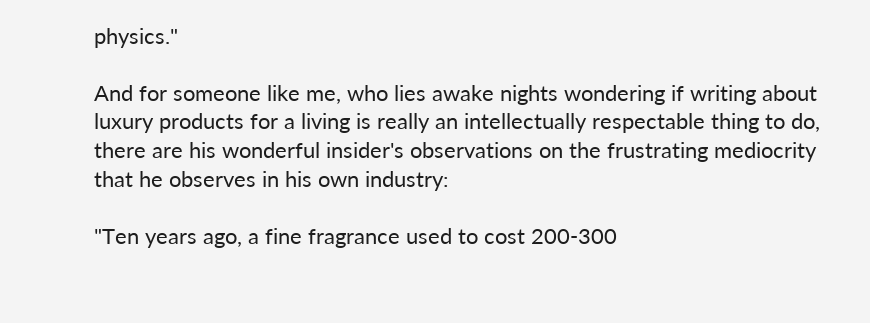physics."

And for someone like me, who lies awake nights wondering if writing about luxury products for a living is really an intellectually respectable thing to do, there are his wonderful insider's observations on the frustrating mediocrity that he observes in his own industry:

"Ten years ago, a fine fragrance used to cost 200-300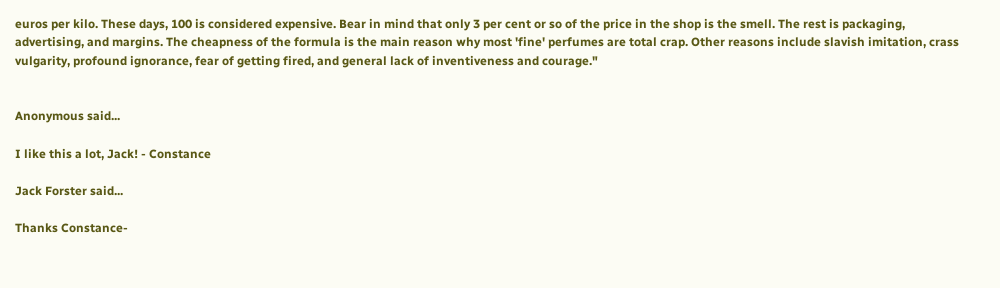euros per kilo. These days, 100 is considered expensive. Bear in mind that only 3 per cent or so of the price in the shop is the smell. The rest is packaging, advertising, and margins. The cheapness of the formula is the main reason why most 'fine' perfumes are total crap. Other reasons include slavish imitation, crass vulgarity, profound ignorance, fear of getting fired, and general lack of inventiveness and courage."


Anonymous said...

I like this a lot, Jack! - Constance

Jack Forster said...

Thanks Constance-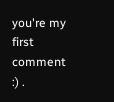you're my first comment :) .